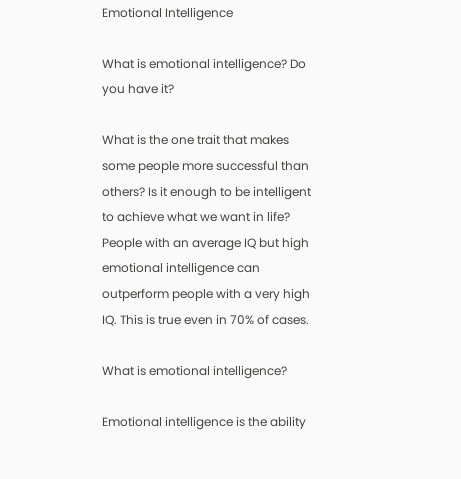Emotional Intelligence

What is emotional intelligence? Do you have it?

What is the one trait that makes some people more successful than others? Is it enough to be intelligent to achieve what we want in life? People with an average IQ but high emotional intelligence can outperform people with a very high IQ. This is true even in 70% of cases.

What is emotional intelligence?

Emotional intelligence is the ability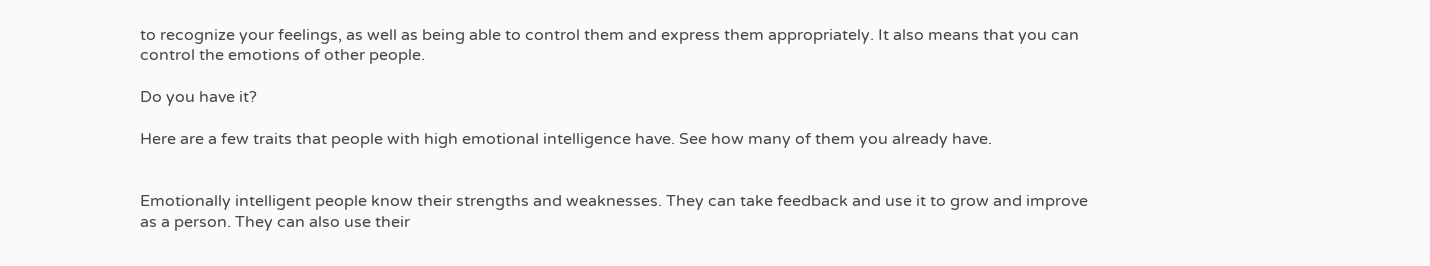to recognize your feelings, as well as being able to control them and express them appropriately. It also means that you can control the emotions of other people.

Do you have it?

Here are a few traits that people with high emotional intelligence have. See how many of them you already have.


Emotionally intelligent people know their strengths and weaknesses. They can take feedback and use it to grow and improve as a person. They can also use their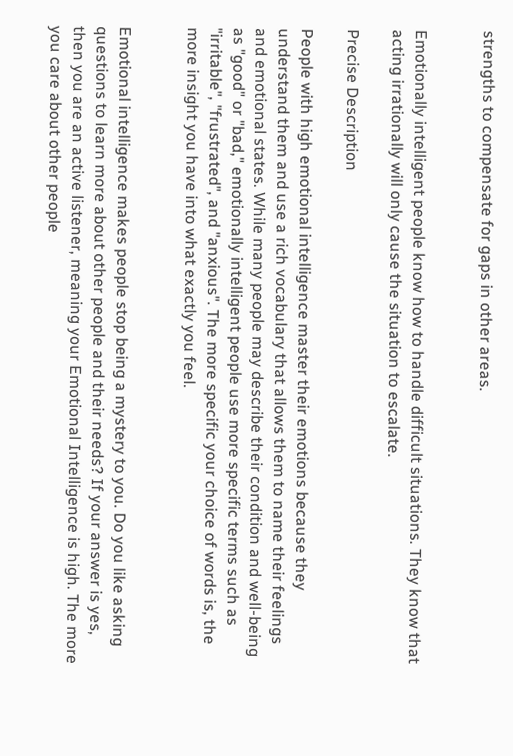strengths to compensate for gaps in other areas.


Emotionally intelligent people know how to handle difficult situations. They know that acting irrationally will only cause the situation to escalate.

Precise Description

People with high emotional intelligence master their emotions because they understand them and use a rich vocabulary that allows them to name their feelings and emotional states. While many people may describe their condition and well-being as "good" or "bad," emotionally intelligent people use more specific terms such as "irritable", "frustrated", and "anxious". The more specific your choice of words is, the more insight you have into what exactly you feel.


Emotional intelligence makes people stop being a mystery to you. Do you like asking questions to learn more about other people and their needs? If your answer is yes, then you are an active listener, meaning your Emotional Intelligence is high. The more you care about other people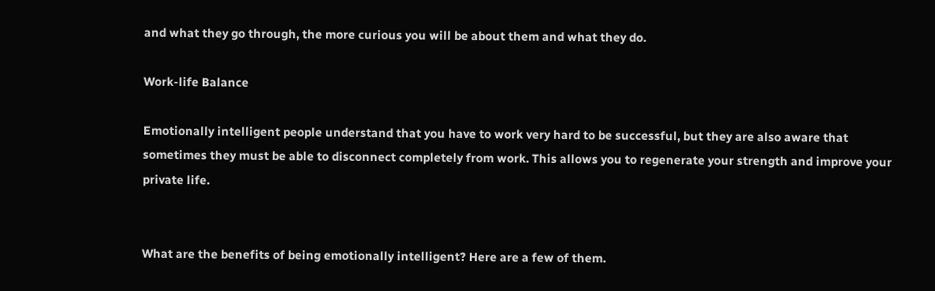and what they go through, the more curious you will be about them and what they do.

Work-life Balance

Emotionally intelligent people understand that you have to work very hard to be successful, but they are also aware that sometimes they must be able to disconnect completely from work. This allows you to regenerate your strength and improve your private life.


What are the benefits of being emotionally intelligent? Here are a few of them.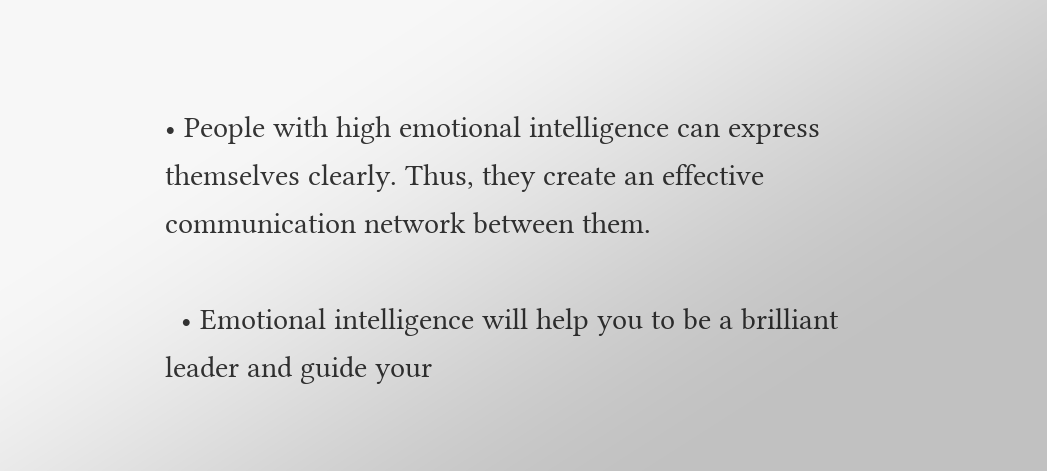• People with high emotional intelligence can express themselves clearly. Thus, they create an effective communication network between them.

  • Emotional intelligence will help you to be a brilliant leader and guide your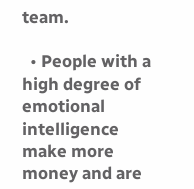team.

  • People with a high degree of emotional intelligence make more money and are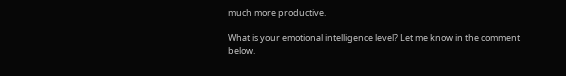much more productive.

What is your emotional intelligence level? Let me know in the comment below.